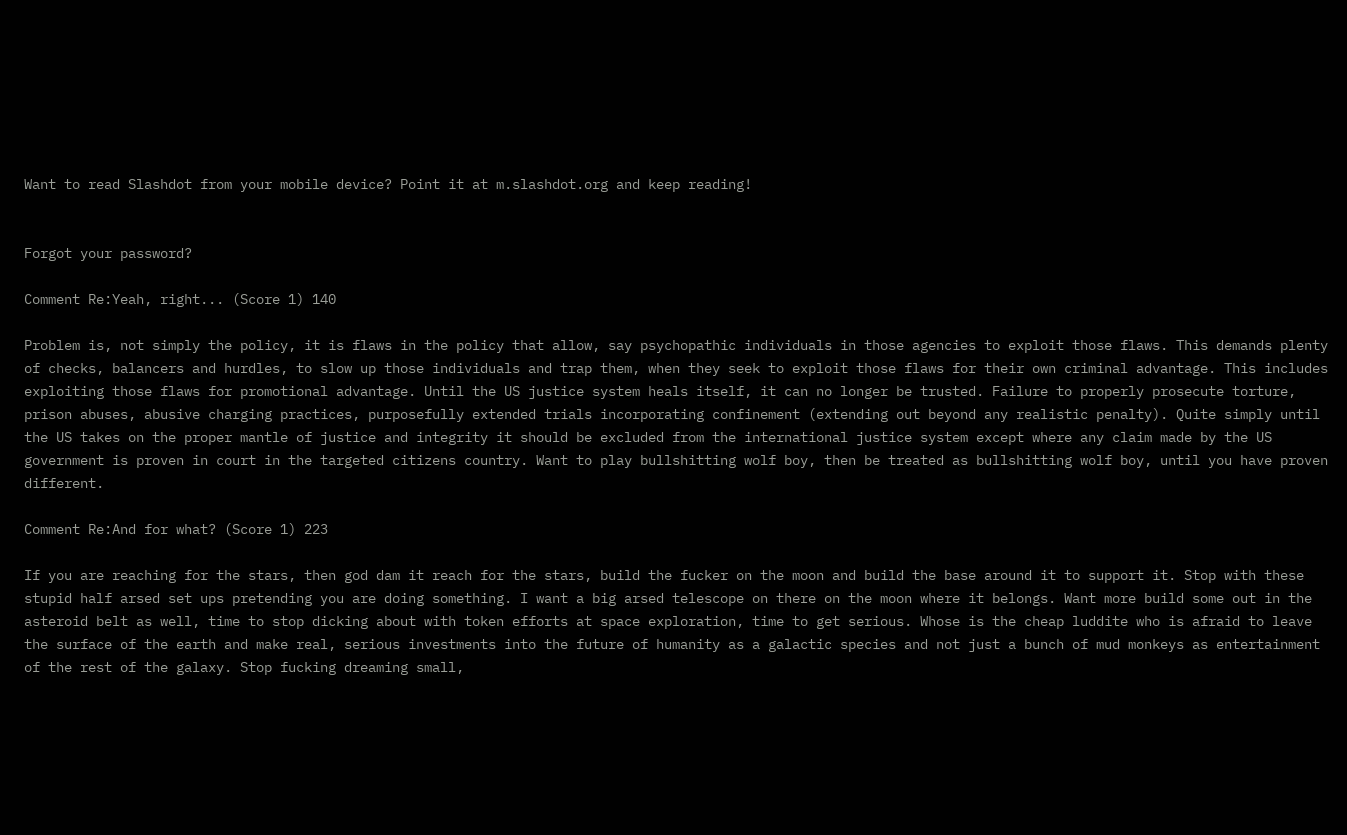Want to read Slashdot from your mobile device? Point it at m.slashdot.org and keep reading!


Forgot your password?

Comment Re:Yeah, right... (Score 1) 140

Problem is, not simply the policy, it is flaws in the policy that allow, say psychopathic individuals in those agencies to exploit those flaws. This demands plenty of checks, balancers and hurdles, to slow up those individuals and trap them, when they seek to exploit those flaws for their own criminal advantage. This includes exploiting those flaws for promotional advantage. Until the US justice system heals itself, it can no longer be trusted. Failure to properly prosecute torture, prison abuses, abusive charging practices, purposefully extended trials incorporating confinement (extending out beyond any realistic penalty). Quite simply until the US takes on the proper mantle of justice and integrity it should be excluded from the international justice system except where any claim made by the US government is proven in court in the targeted citizens country. Want to play bullshitting wolf boy, then be treated as bullshitting wolf boy, until you have proven different.

Comment Re:And for what? (Score 1) 223

If you are reaching for the stars, then god dam it reach for the stars, build the fucker on the moon and build the base around it to support it. Stop with these stupid half arsed set ups pretending you are doing something. I want a big arsed telescope on there on the moon where it belongs. Want more build some out in the asteroid belt as well, time to stop dicking about with token efforts at space exploration, time to get serious. Whose is the cheap luddite who is afraid to leave the surface of the earth and make real, serious investments into the future of humanity as a galactic species and not just a bunch of mud monkeys as entertainment of the rest of the galaxy. Stop fucking dreaming small,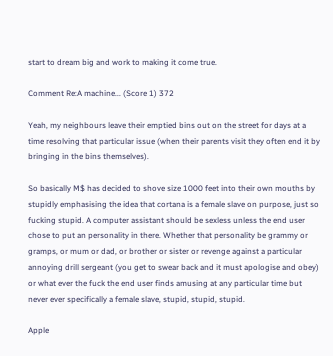start to dream big and work to making it come true.

Comment Re:A machine... (Score 1) 372

Yeah, my neighbours leave their emptied bins out on the street for days at a time resolving that particular issue (when their parents visit they often end it by bringing in the bins themselves).

So basically M$ has decided to shove size 1000 feet into their own mouths by stupidly emphasising the idea that cortana is a female slave on purpose, just so fucking stupid. A computer assistant should be sexless unless the end user chose to put an personality in there. Whether that personality be grammy or gramps, or mum or dad, or brother or sister or revenge against a particular annoying drill sergeant (you get to swear back and it must apologise and obey) or what ever the fuck the end user finds amusing at any particular time but never ever specifically a female slave, stupid, stupid, stupid.

Apple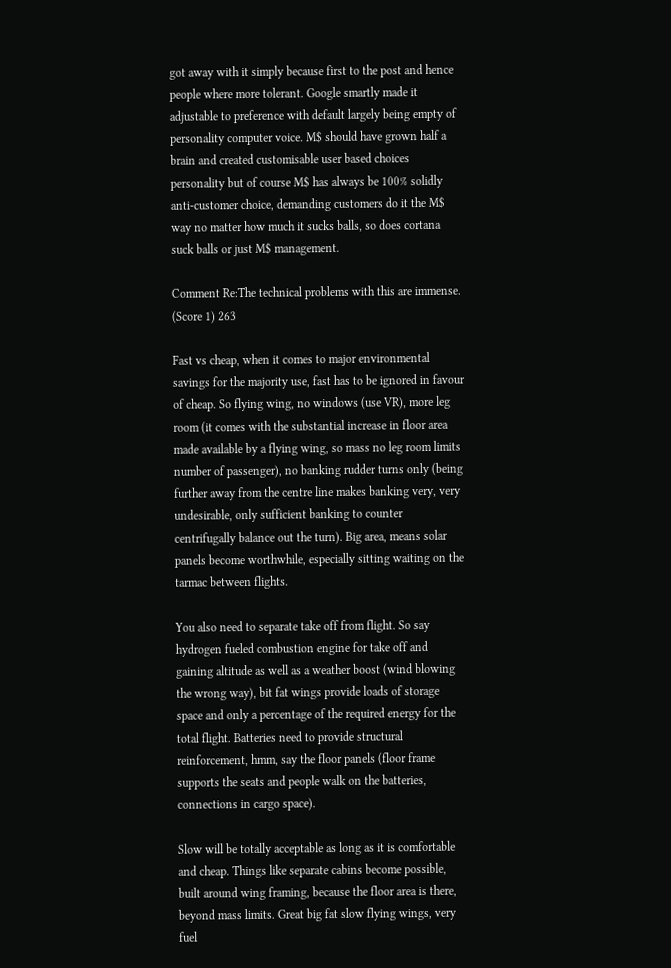got away with it simply because first to the post and hence people where more tolerant. Google smartly made it adjustable to preference with default largely being empty of personality computer voice. M$ should have grown half a brain and created customisable user based choices personality but of course M$ has always be 100% solidly anti-customer choice, demanding customers do it the M$ way no matter how much it sucks balls, so does cortana suck balls or just M$ management.

Comment Re:The technical problems with this are immense. (Score 1) 263

Fast vs cheap, when it comes to major environmental savings for the majority use, fast has to be ignored in favour of cheap. So flying wing, no windows (use VR), more leg room (it comes with the substantial increase in floor area made available by a flying wing, so mass no leg room limits number of passenger), no banking rudder turns only (being further away from the centre line makes banking very, very undesirable, only sufficient banking to counter centrifugally balance out the turn). Big area, means solar panels become worthwhile, especially sitting waiting on the tarmac between flights.

You also need to separate take off from flight. So say hydrogen fueled combustion engine for take off and gaining altitude as well as a weather boost (wind blowing the wrong way), bit fat wings provide loads of storage space and only a percentage of the required energy for the total flight. Batteries need to provide structural reinforcement, hmm, say the floor panels (floor frame supports the seats and people walk on the batteries, connections in cargo space).

Slow will be totally acceptable as long as it is comfortable and cheap. Things like separate cabins become possible, built around wing framing, because the floor area is there, beyond mass limits. Great big fat slow flying wings, very fuel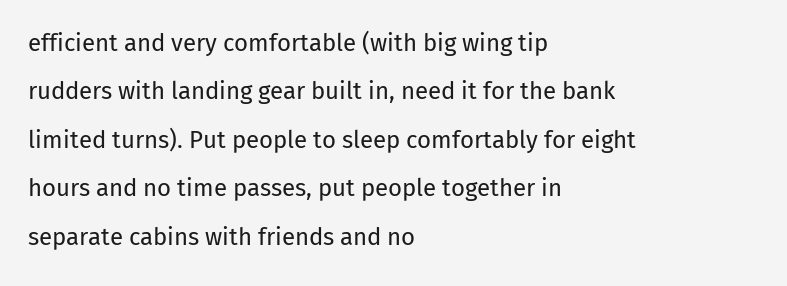efficient and very comfortable (with big wing tip rudders with landing gear built in, need it for the bank limited turns). Put people to sleep comfortably for eight hours and no time passes, put people together in separate cabins with friends and no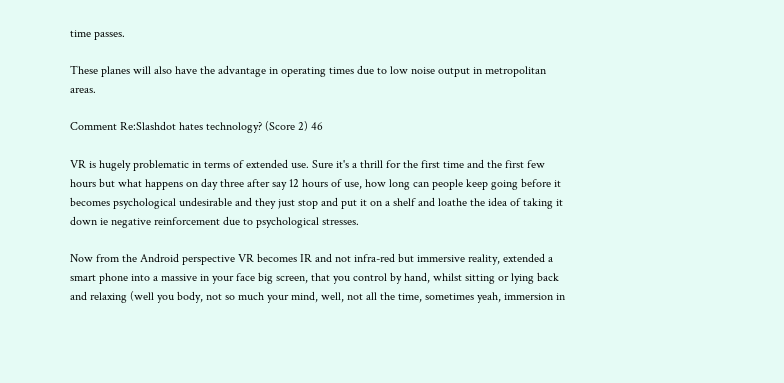time passes.

These planes will also have the advantage in operating times due to low noise output in metropolitan areas.

Comment Re:Slashdot hates technology? (Score 2) 46

VR is hugely problematic in terms of extended use. Sure it's a thrill for the first time and the first few hours but what happens on day three after say 12 hours of use, how long can people keep going before it becomes psychological undesirable and they just stop and put it on a shelf and loathe the idea of taking it down ie negative reinforcement due to psychological stresses.

Now from the Android perspective VR becomes IR and not infra-red but immersive reality, extended a smart phone into a massive in your face big screen, that you control by hand, whilst sitting or lying back and relaxing (well you body, not so much your mind, well, not all the time, sometimes yeah, immersion in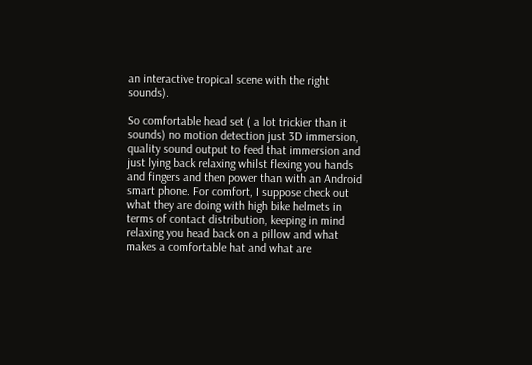an interactive tropical scene with the right sounds).

So comfortable head set ( a lot trickier than it sounds) no motion detection just 3D immersion, quality sound output to feed that immersion and just lying back relaxing whilst flexing you hands and fingers and then power than with an Android smart phone. For comfort, I suppose check out what they are doing with high bike helmets in terms of contact distribution, keeping in mind relaxing you head back on a pillow and what makes a comfortable hat and what are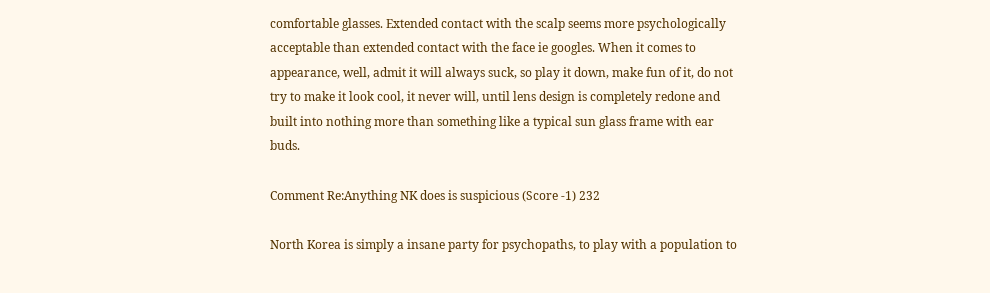comfortable glasses. Extended contact with the scalp seems more psychologically acceptable than extended contact with the face ie googles. When it comes to appearance, well, admit it will always suck, so play it down, make fun of it, do not try to make it look cool, it never will, until lens design is completely redone and built into nothing more than something like a typical sun glass frame with ear buds.

Comment Re:Anything NK does is suspicious (Score -1) 232

North Korea is simply a insane party for psychopaths, to play with a population to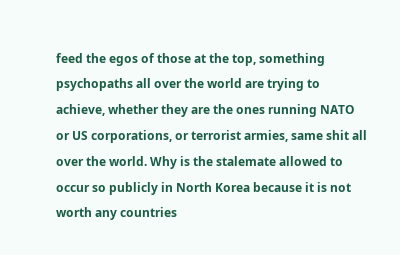feed the egos of those at the top, something psychopaths all over the world are trying to achieve, whether they are the ones running NATO or US corporations, or terrorist armies, same shit all over the world. Why is the stalemate allowed to occur so publicly in North Korea because it is not worth any countries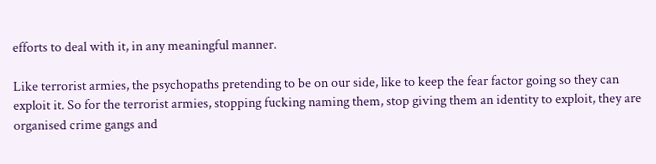efforts to deal with it, in any meaningful manner.

Like terrorist armies, the psychopaths pretending to be on our side, like to keep the fear factor going so they can exploit it. So for the terrorist armies, stopping fucking naming them, stop giving them an identity to exploit, they are organised crime gangs and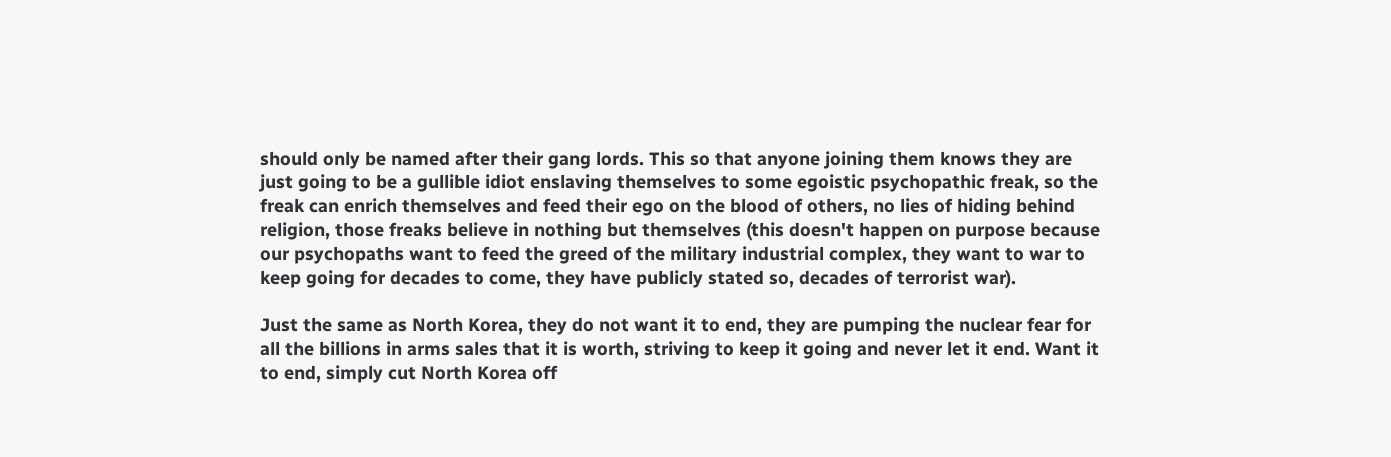should only be named after their gang lords. This so that anyone joining them knows they are just going to be a gullible idiot enslaving themselves to some egoistic psychopathic freak, so the freak can enrich themselves and feed their ego on the blood of others, no lies of hiding behind religion, those freaks believe in nothing but themselves (this doesn't happen on purpose because our psychopaths want to feed the greed of the military industrial complex, they want to war to keep going for decades to come, they have publicly stated so, decades of terrorist war).

Just the same as North Korea, they do not want it to end, they are pumping the nuclear fear for all the billions in arms sales that it is worth, striving to keep it going and never let it end. Want it to end, simply cut North Korea off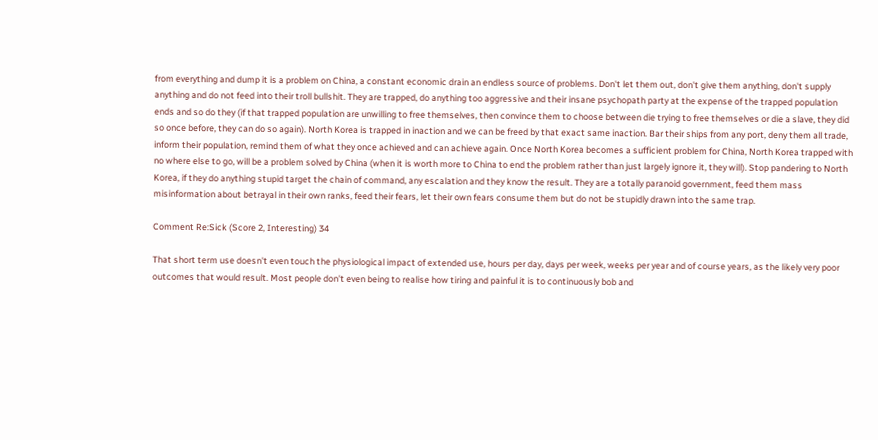from everything and dump it is a problem on China, a constant economic drain an endless source of problems. Don't let them out, don't give them anything, don't supply anything and do not feed into their troll bullshit. They are trapped, do anything too aggressive and their insane psychopath party at the expense of the trapped population ends and so do they (if that trapped population are unwilling to free themselves, then convince them to choose between die trying to free themselves or die a slave, they did so once before, they can do so again). North Korea is trapped in inaction and we can be freed by that exact same inaction. Bar their ships from any port, deny them all trade, inform their population, remind them of what they once achieved and can achieve again. Once North Korea becomes a sufficient problem for China, North Korea trapped with no where else to go, will be a problem solved by China (when it is worth more to China to end the problem rather than just largely ignore it, they will). Stop pandering to North Korea, if they do anything stupid target the chain of command, any escalation and they know the result. They are a totally paranoid government, feed them mass misinformation about betrayal in their own ranks, feed their fears, let their own fears consume them but do not be stupidly drawn into the same trap.

Comment Re:Sick (Score 2, Interesting) 34

That short term use doesn't even touch the physiological impact of extended use, hours per day, days per week, weeks per year and of course years, as the likely very poor outcomes that would result. Most people don't even being to realise how tiring and painful it is to continuously bob and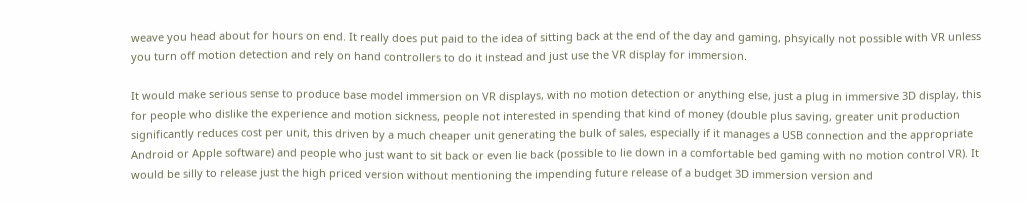weave you head about for hours on end. It really does put paid to the idea of sitting back at the end of the day and gaming, phsyically not possible with VR unless you turn off motion detection and rely on hand controllers to do it instead and just use the VR display for immersion.

It would make serious sense to produce base model immersion on VR displays, with no motion detection or anything else, just a plug in immersive 3D display, this for people who dislike the experience and motion sickness, people not interested in spending that kind of money (double plus saving, greater unit production significantly reduces cost per unit, this driven by a much cheaper unit generating the bulk of sales, especially if it manages a USB connection and the appropriate Android or Apple software) and people who just want to sit back or even lie back (possible to lie down in a comfortable bed gaming with no motion control VR). It would be silly to release just the high priced version without mentioning the impending future release of a budget 3D immersion version and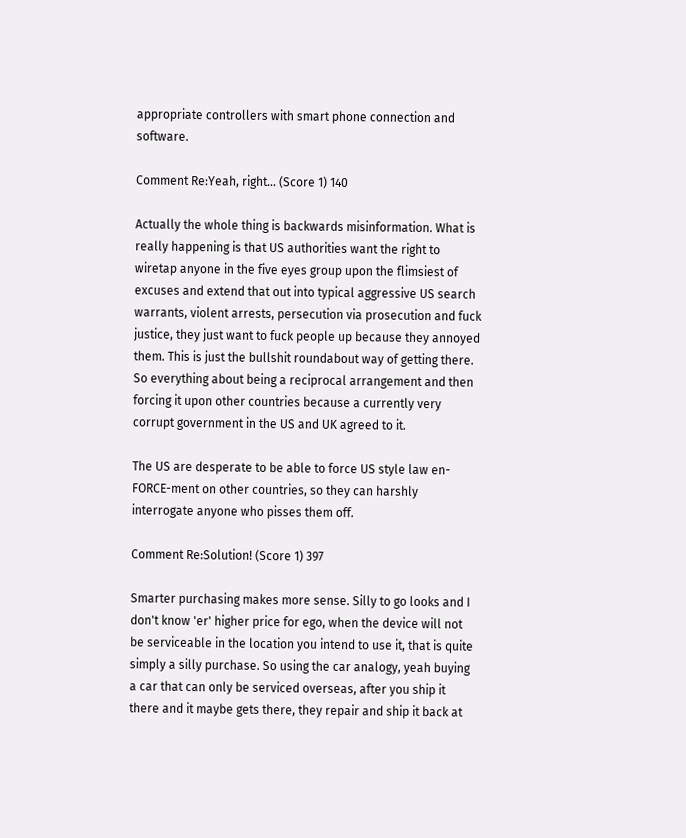appropriate controllers with smart phone connection and software.

Comment Re:Yeah, right... (Score 1) 140

Actually the whole thing is backwards misinformation. What is really happening is that US authorities want the right to wiretap anyone in the five eyes group upon the flimsiest of excuses and extend that out into typical aggressive US search warrants, violent arrests, persecution via prosecution and fuck justice, they just want to fuck people up because they annoyed them. This is just the bullshit roundabout way of getting there. So everything about being a reciprocal arrangement and then forcing it upon other countries because a currently very corrupt government in the US and UK agreed to it.

The US are desperate to be able to force US style law en-FORCE-ment on other countries, so they can harshly interrogate anyone who pisses them off.

Comment Re:Solution! (Score 1) 397

Smarter purchasing makes more sense. Silly to go looks and I don't know 'er' higher price for ego, when the device will not be serviceable in the location you intend to use it, that is quite simply a silly purchase. So using the car analogy, yeah buying a car that can only be serviced overseas, after you ship it there and it maybe gets there, they repair and ship it back at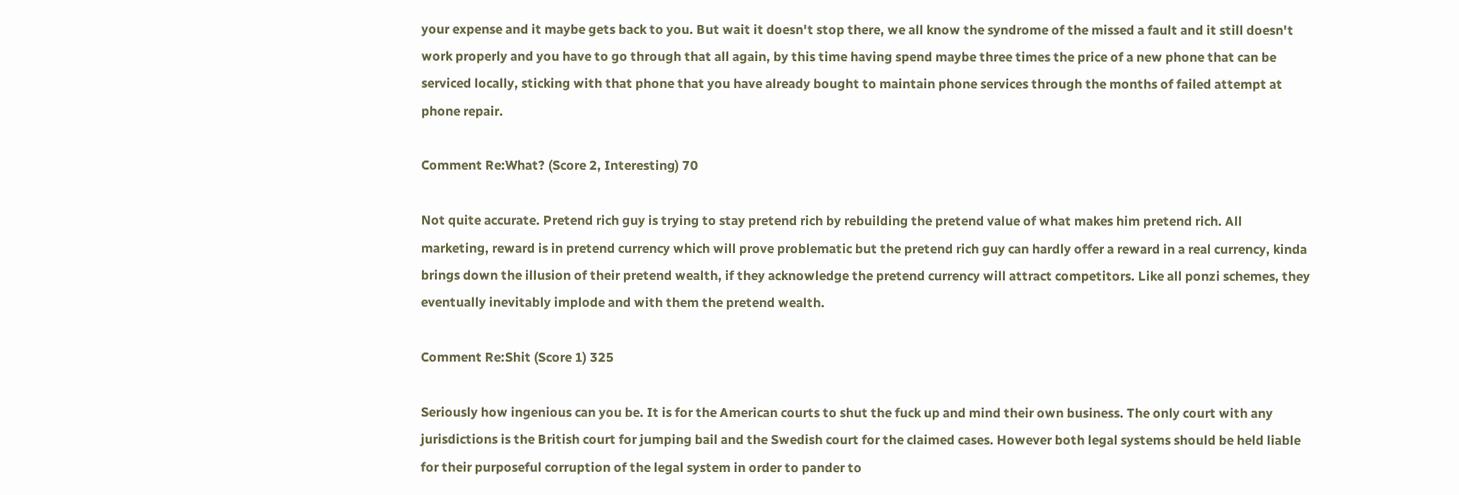your expense and it maybe gets back to you. But wait it doesn't stop there, we all know the syndrome of the missed a fault and it still doesn't work properly and you have to go through that all again, by this time having spend maybe three times the price of a new phone that can be serviced locally, sticking with that phone that you have already bought to maintain phone services through the months of failed attempt at phone repair.

Comment Re:What? (Score 2, Interesting) 70

Not quite accurate. Pretend rich guy is trying to stay pretend rich by rebuilding the pretend value of what makes him pretend rich. All marketing, reward is in pretend currency which will prove problematic but the pretend rich guy can hardly offer a reward in a real currency, kinda brings down the illusion of their pretend wealth, if they acknowledge the pretend currency will attract competitors. Like all ponzi schemes, they eventually inevitably implode and with them the pretend wealth.

Comment Re:Shit (Score 1) 325

Seriously how ingenious can you be. It is for the American courts to shut the fuck up and mind their own business. The only court with any jurisdictions is the British court for jumping bail and the Swedish court for the claimed cases. However both legal systems should be held liable for their purposeful corruption of the legal system in order to pander to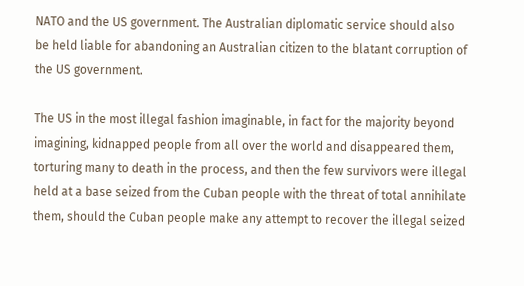NATO and the US government. The Australian diplomatic service should also be held liable for abandoning an Australian citizen to the blatant corruption of the US government.

The US in the most illegal fashion imaginable, in fact for the majority beyond imagining, kidnapped people from all over the world and disappeared them, torturing many to death in the process, and then the few survivors were illegal held at a base seized from the Cuban people with the threat of total annihilate them, should the Cuban people make any attempt to recover the illegal seized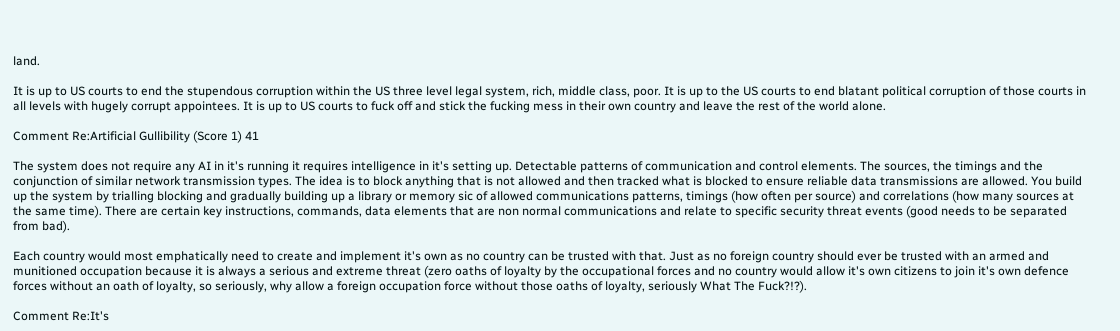land.

It is up to US courts to end the stupendous corruption within the US three level legal system, rich, middle class, poor. It is up to the US courts to end blatant political corruption of those courts in all levels with hugely corrupt appointees. It is up to US courts to fuck off and stick the fucking mess in their own country and leave the rest of the world alone.

Comment Re:Artificial Gullibility (Score 1) 41

The system does not require any AI in it's running it requires intelligence in it's setting up. Detectable patterns of communication and control elements. The sources, the timings and the conjunction of similar network transmission types. The idea is to block anything that is not allowed and then tracked what is blocked to ensure reliable data transmissions are allowed. You build up the system by trialling blocking and gradually building up a library or memory sic of allowed communications patterns, timings (how often per source) and correlations (how many sources at the same time). There are certain key instructions, commands, data elements that are non normal communications and relate to specific security threat events (good needs to be separated from bad).

Each country would most emphatically need to create and implement it's own as no country can be trusted with that. Just as no foreign country should ever be trusted with an armed and munitioned occupation because it is always a serious and extreme threat (zero oaths of loyalty by the occupational forces and no country would allow it's own citizens to join it's own defence forces without an oath of loyalty, so seriously, why allow a foreign occupation force without those oaths of loyalty, seriously What The Fuck?!?).

Comment Re:It's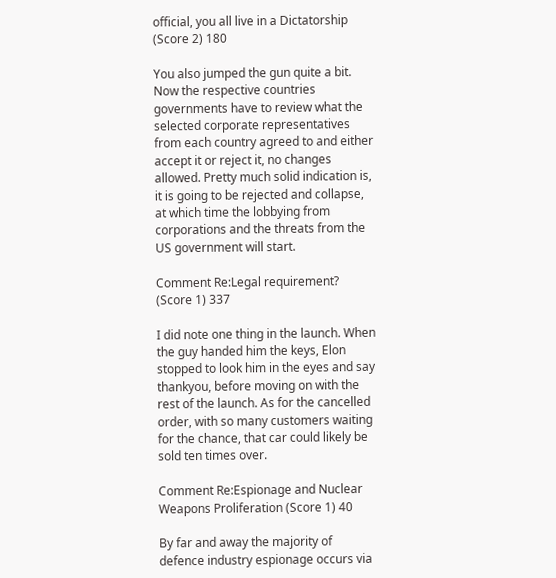official, you all live in a Dictatorship (Score 2) 180

You also jumped the gun quite a bit. Now the respective countries governments have to review what the selected corporate representatives from each country agreed to and either accept it or reject it, no changes allowed. Pretty much solid indication is, it is going to be rejected and collapse, at which time the lobbying from corporations and the threats from the US government will start.

Comment Re:Legal requirement? (Score 1) 337

I did note one thing in the launch. When the guy handed him the keys, Elon stopped to look him in the eyes and say thankyou, before moving on with the rest of the launch. As for the cancelled order, with so many customers waiting for the chance, that car could likely be sold ten times over.

Comment Re:Espionage and Nuclear Weapons Proliferation (Score 1) 40

By far and away the majority of defence industry espionage occurs via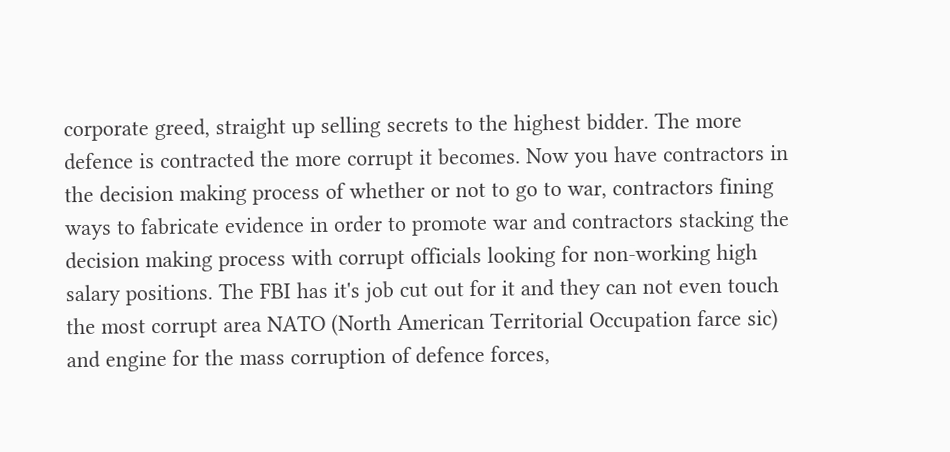corporate greed, straight up selling secrets to the highest bidder. The more defence is contracted the more corrupt it becomes. Now you have contractors in the decision making process of whether or not to go to war, contractors fining ways to fabricate evidence in order to promote war and contractors stacking the decision making process with corrupt officials looking for non-working high salary positions. The FBI has it's job cut out for it and they can not even touch the most corrupt area NATO (North American Territorial Occupation farce sic) and engine for the mass corruption of defence forces,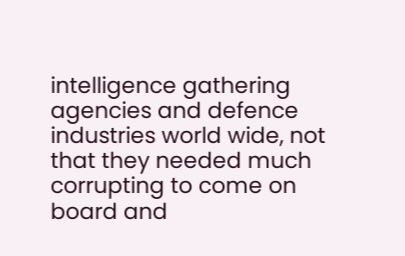intelligence gathering agencies and defence industries world wide, not that they needed much corrupting to come on board and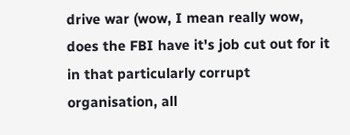drive war (wow, I mean really wow, does the FBI have it's job cut out for it in that particularly corrupt organisation, all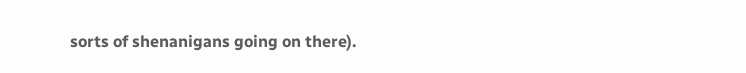sorts of shenanigans going on there).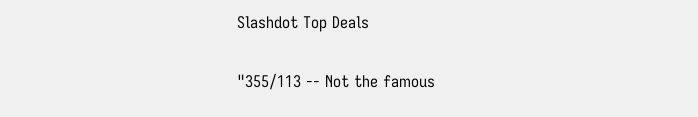Slashdot Top Deals

"355/113 -- Not the famous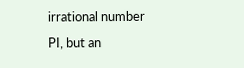irrational number PI, but an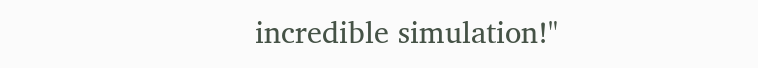incredible simulation!"